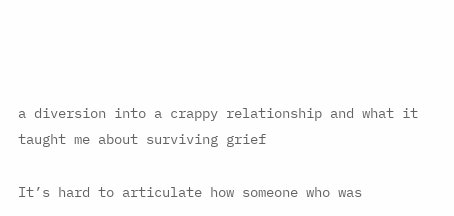a diversion into a crappy relationship and what it taught me about surviving grief

It’s hard to articulate how someone who was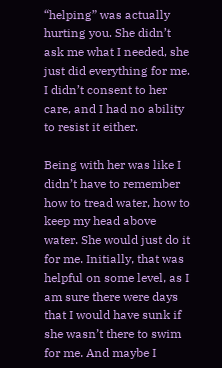“helping” was actually hurting you. She didn’t ask me what I needed, she just did everything for me. I didn’t consent to her care, and I had no ability to resist it either.

Being with her was like I didn’t have to remember how to tread water, how to keep my head above water. She would just do it for me. Initially, that was helpful on some level, as I am sure there were days that I would have sunk if she wasn’t there to swim for me. And maybe I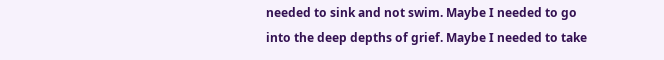needed to sink and not swim. Maybe I needed to go into the deep depths of grief. Maybe I needed to take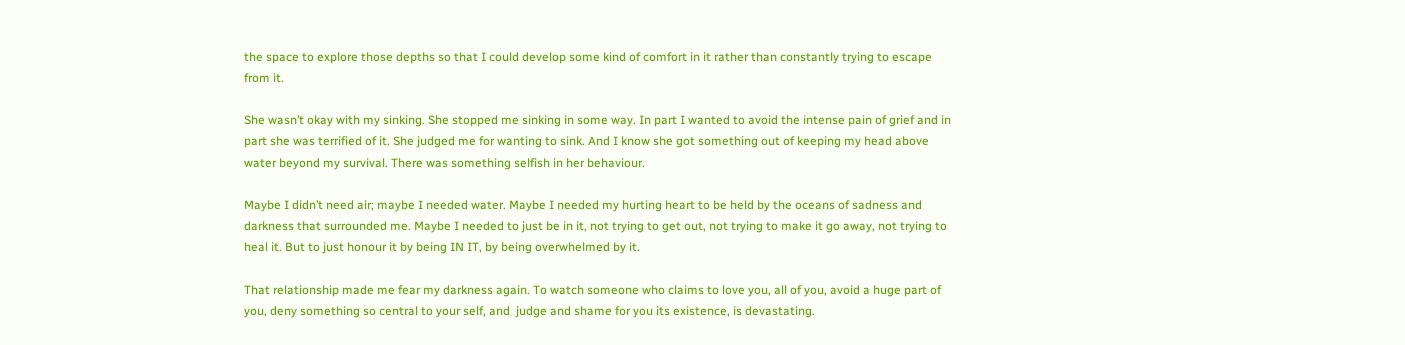the space to explore those depths so that I could develop some kind of comfort in it rather than constantly trying to escape from it.

She wasn’t okay with my sinking. She stopped me sinking in some way. In part I wanted to avoid the intense pain of grief and in part she was terrified of it. She judged me for wanting to sink. And I know she got something out of keeping my head above water beyond my survival. There was something selfish in her behaviour.

Maybe I didn’t need air; maybe I needed water. Maybe I needed my hurting heart to be held by the oceans of sadness and darkness that surrounded me. Maybe I needed to just be in it, not trying to get out, not trying to make it go away, not trying to heal it. But to just honour it by being IN IT, by being overwhelmed by it.

That relationship made me fear my darkness again. To watch someone who claims to love you, all of you, avoid a huge part of you, deny something so central to your self, and  judge and shame for you its existence, is devastating.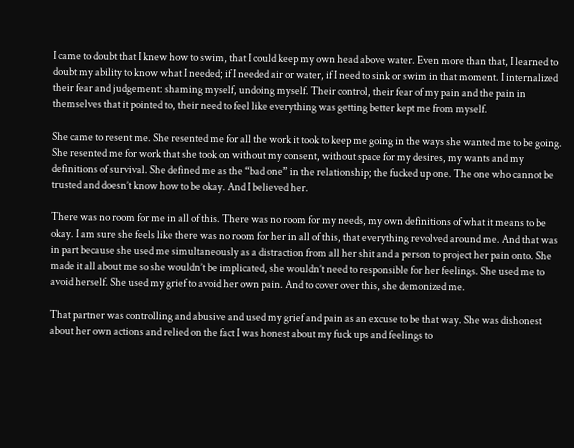I came to doubt that I knew how to swim, that I could keep my own head above water. Even more than that, I learned to doubt my ability to know what I needed; if I needed air or water, if I need to sink or swim in that moment. I internalized their fear and judgement: shaming myself, undoing myself. Their control, their fear of my pain and the pain in themselves that it pointed to, their need to feel like everything was getting better kept me from myself.

She came to resent me. She resented me for all the work it took to keep me going in the ways she wanted me to be going. She resented me for work that she took on without my consent, without space for my desires, my wants and my definitions of survival. She defined me as the “bad one” in the relationship; the fucked up one. The one who cannot be trusted and doesn’t know how to be okay. And I believed her.

There was no room for me in all of this. There was no room for my needs, my own definitions of what it means to be okay. I am sure she feels like there was no room for her in all of this, that everything revolved around me. And that was in part because she used me simultaneously as a distraction from all her shit and a person to project her pain onto. She made it all about me so she wouldn’t be implicated, she wouldn’t need to responsible for her feelings. She used me to avoid herself. She used my grief to avoid her own pain. And to cover over this, she demonized me.

That partner was controlling and abusive and used my grief and pain as an excuse to be that way. She was dishonest about her own actions and relied on the fact I was honest about my fuck ups and feelings to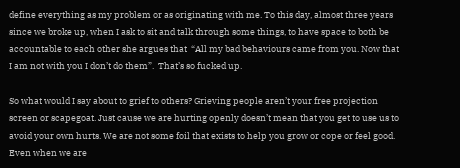define everything as my problem or as originating with me. To this day, almost three years since we broke up, when I ask to sit and talk through some things, to have space to both be accountable to each other she argues that  “All my bad behaviours came from you. Now that I am not with you I don’t do them”.  That’s so fucked up.

So what would I say about to grief to others? Grieving people aren’t your free projection screen or scapegoat. Just cause we are hurting openly doesn’t mean that you get to use us to avoid your own hurts. We are not some foil that exists to help you grow or cope or feel good. Even when we are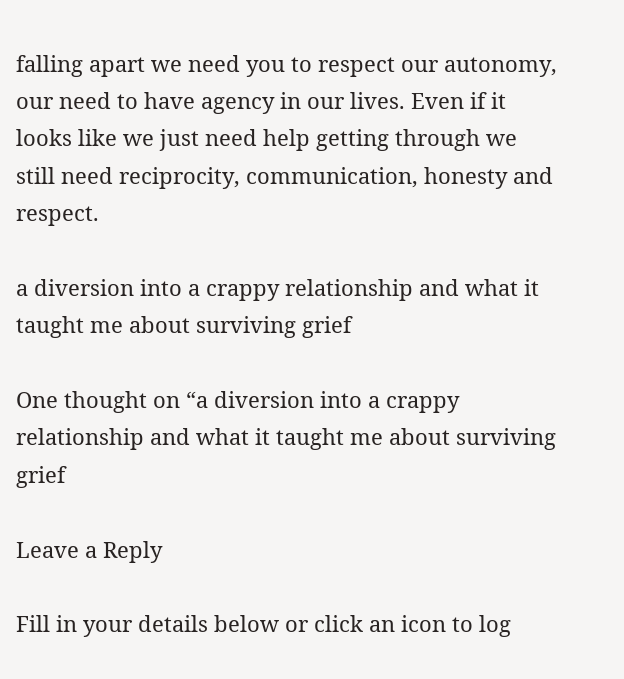falling apart we need you to respect our autonomy,  our need to have agency in our lives. Even if it looks like we just need help getting through we still need reciprocity, communication, honesty and respect.

a diversion into a crappy relationship and what it taught me about surviving grief

One thought on “a diversion into a crappy relationship and what it taught me about surviving grief

Leave a Reply

Fill in your details below or click an icon to log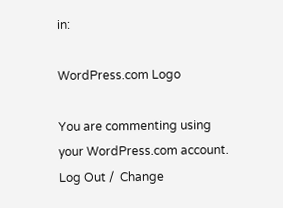in:

WordPress.com Logo

You are commenting using your WordPress.com account. Log Out /  Change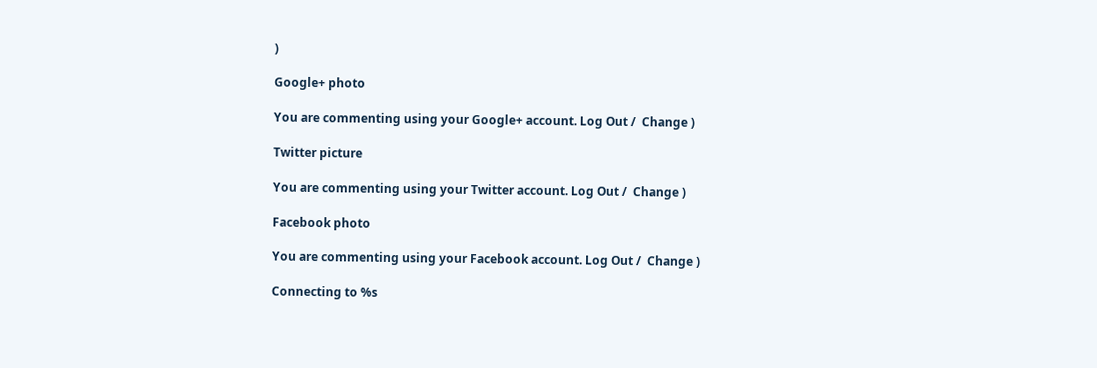)

Google+ photo

You are commenting using your Google+ account. Log Out /  Change )

Twitter picture

You are commenting using your Twitter account. Log Out /  Change )

Facebook photo

You are commenting using your Facebook account. Log Out /  Change )

Connecting to %s